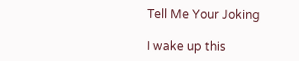Tell Me Your Joking

I wake up this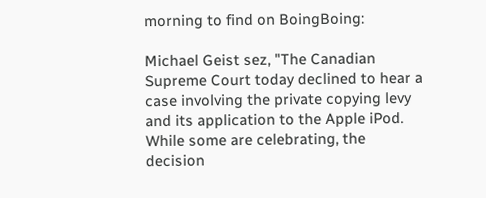morning to find on BoingBoing:

Michael Geist sez, "The Canadian Supreme Court today declined to hear a case involving the private copying levy and its application to the Apple iPod. While some are celebrating, the decision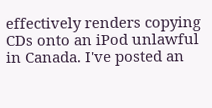effectively renders copying CDs onto an iPod unlawful in Canada. I've posted an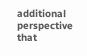additional perspective that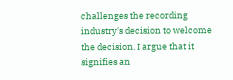challenges the recording industry's decision to welcome the decision. I argue that it signifies an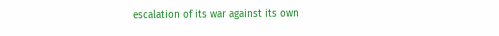escalation of its war against its own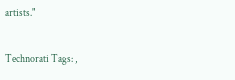artists."

Technorati Tags: ,